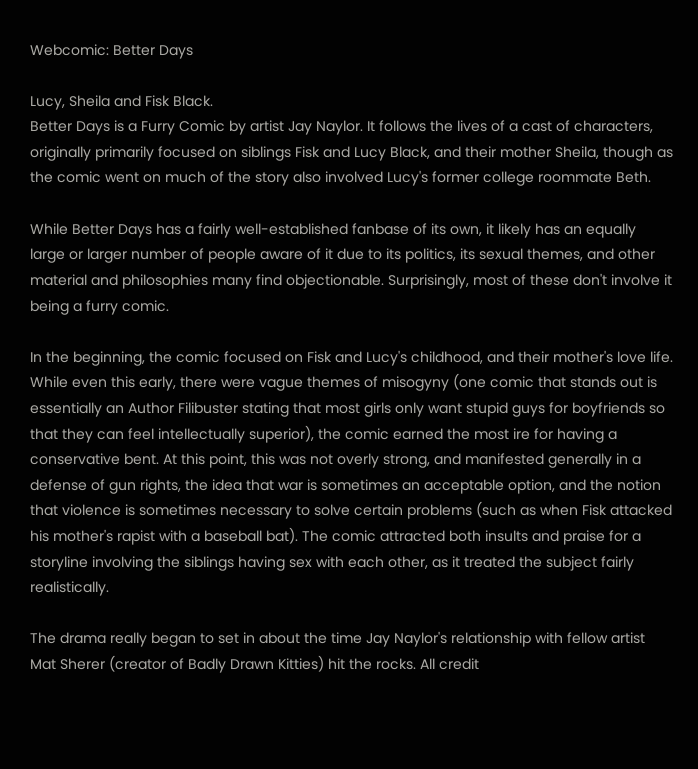Webcomic: Better Days

Lucy, Sheila and Fisk Black.
Better Days is a Furry Comic by artist Jay Naylor. It follows the lives of a cast of characters, originally primarily focused on siblings Fisk and Lucy Black, and their mother Sheila, though as the comic went on much of the story also involved Lucy's former college roommate Beth.

While Better Days has a fairly well-established fanbase of its own, it likely has an equally large or larger number of people aware of it due to its politics, its sexual themes, and other material and philosophies many find objectionable. Surprisingly, most of these don't involve it being a furry comic.

In the beginning, the comic focused on Fisk and Lucy's childhood, and their mother's love life. While even this early, there were vague themes of misogyny (one comic that stands out is essentially an Author Filibuster stating that most girls only want stupid guys for boyfriends so that they can feel intellectually superior), the comic earned the most ire for having a conservative bent. At this point, this was not overly strong, and manifested generally in a defense of gun rights, the idea that war is sometimes an acceptable option, and the notion that violence is sometimes necessary to solve certain problems (such as when Fisk attacked his mother's rapist with a baseball bat). The comic attracted both insults and praise for a storyline involving the siblings having sex with each other, as it treated the subject fairly realistically.

The drama really began to set in about the time Jay Naylor's relationship with fellow artist Mat Sherer (creator of Badly Drawn Kitties) hit the rocks. All credit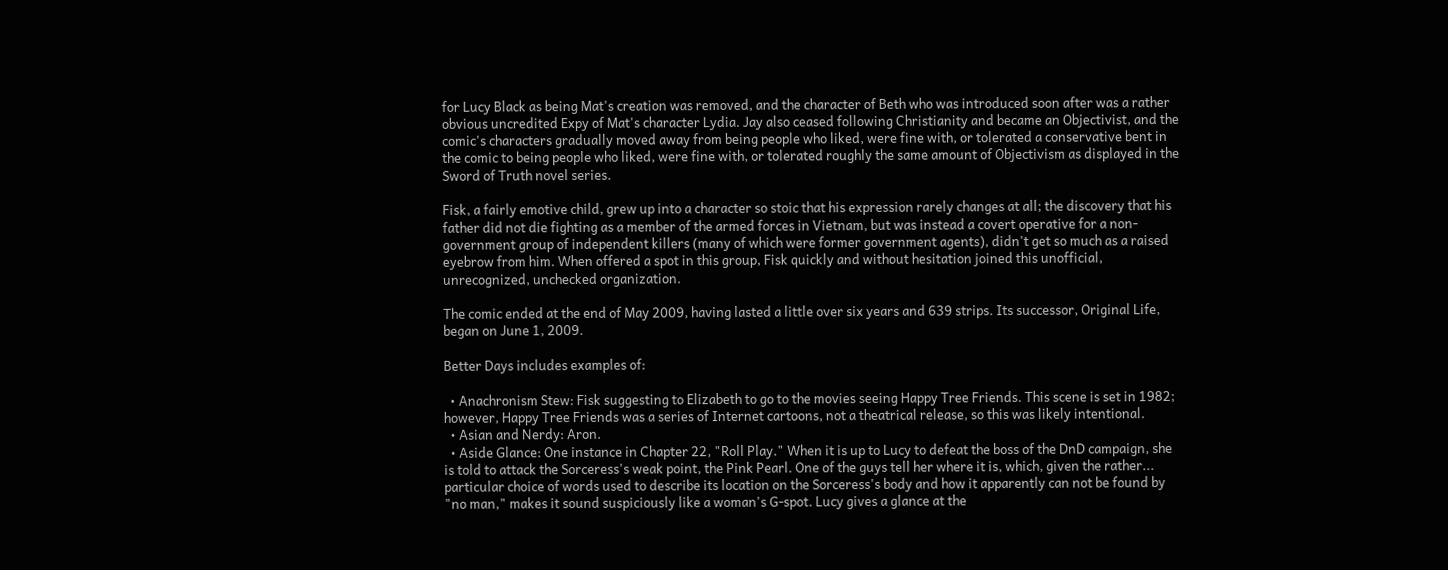for Lucy Black as being Mat's creation was removed, and the character of Beth who was introduced soon after was a rather obvious uncredited Expy of Mat's character Lydia. Jay also ceased following Christianity and became an Objectivist, and the comic's characters gradually moved away from being people who liked, were fine with, or tolerated a conservative bent in the comic to being people who liked, were fine with, or tolerated roughly the same amount of Objectivism as displayed in the Sword of Truth novel series.

Fisk, a fairly emotive child, grew up into a character so stoic that his expression rarely changes at all; the discovery that his father did not die fighting as a member of the armed forces in Vietnam, but was instead a covert operative for a non-government group of independent killers (many of which were former government agents), didn't get so much as a raised eyebrow from him. When offered a spot in this group, Fisk quickly and without hesitation joined this unofficial, unrecognized, unchecked organization.

The comic ended at the end of May 2009, having lasted a little over six years and 639 strips. Its successor, Original Life, began on June 1, 2009.

Better Days includes examples of:

  • Anachronism Stew: Fisk suggesting to Elizabeth to go to the movies seeing Happy Tree Friends. This scene is set in 1982; however, Happy Tree Friends was a series of Internet cartoons, not a theatrical release, so this was likely intentional.
  • Asian and Nerdy: Aron.
  • Aside Glance: One instance in Chapter 22, "Roll Play." When it is up to Lucy to defeat the boss of the DnD campaign, she is told to attack the Sorceress's weak point, the Pink Pearl. One of the guys tell her where it is, which, given the rather... particular choice of words used to describe its location on the Sorceress's body and how it apparently can not be found by "no man," makes it sound suspiciously like a woman's G-spot. Lucy gives a glance at the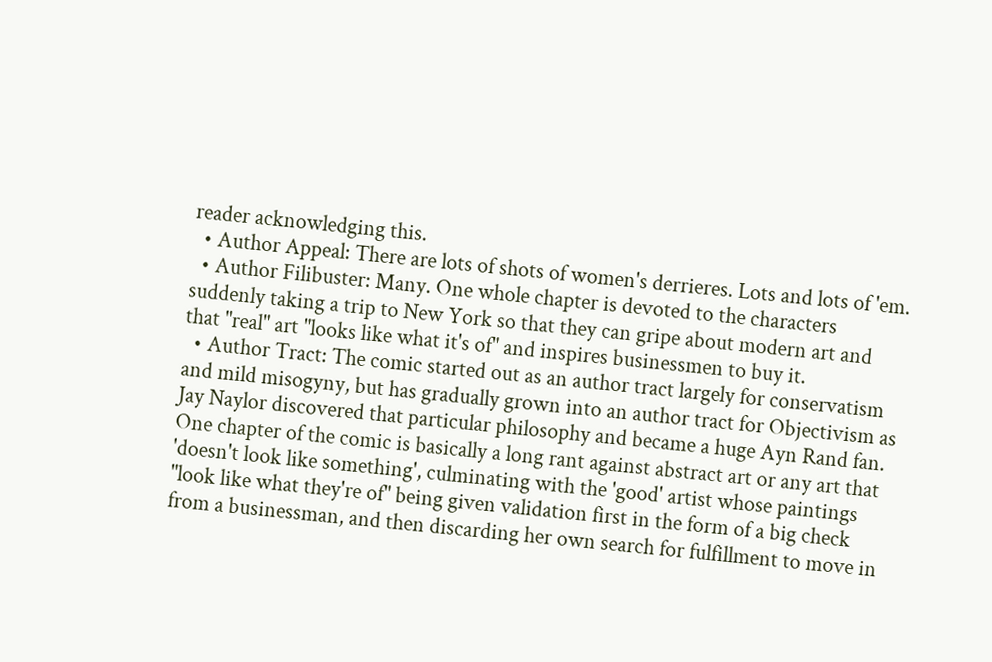reader acknowledging this.
  • Author Appeal: There are lots of shots of women's derrieres. Lots and lots of 'em.
  • Author Filibuster: Many. One whole chapter is devoted to the characters suddenly taking a trip to New York so that they can gripe about modern art and that "real" art "looks like what it's of" and inspires businessmen to buy it.
  • Author Tract: The comic started out as an author tract largely for conservatism and mild misogyny, but has gradually grown into an author tract for Objectivism as Jay Naylor discovered that particular philosophy and became a huge Ayn Rand fan. One chapter of the comic is basically a long rant against abstract art or any art that 'doesn't look like something', culminating with the 'good' artist whose paintings "look like what they're of" being given validation first in the form of a big check from a businessman, and then discarding her own search for fulfillment to move in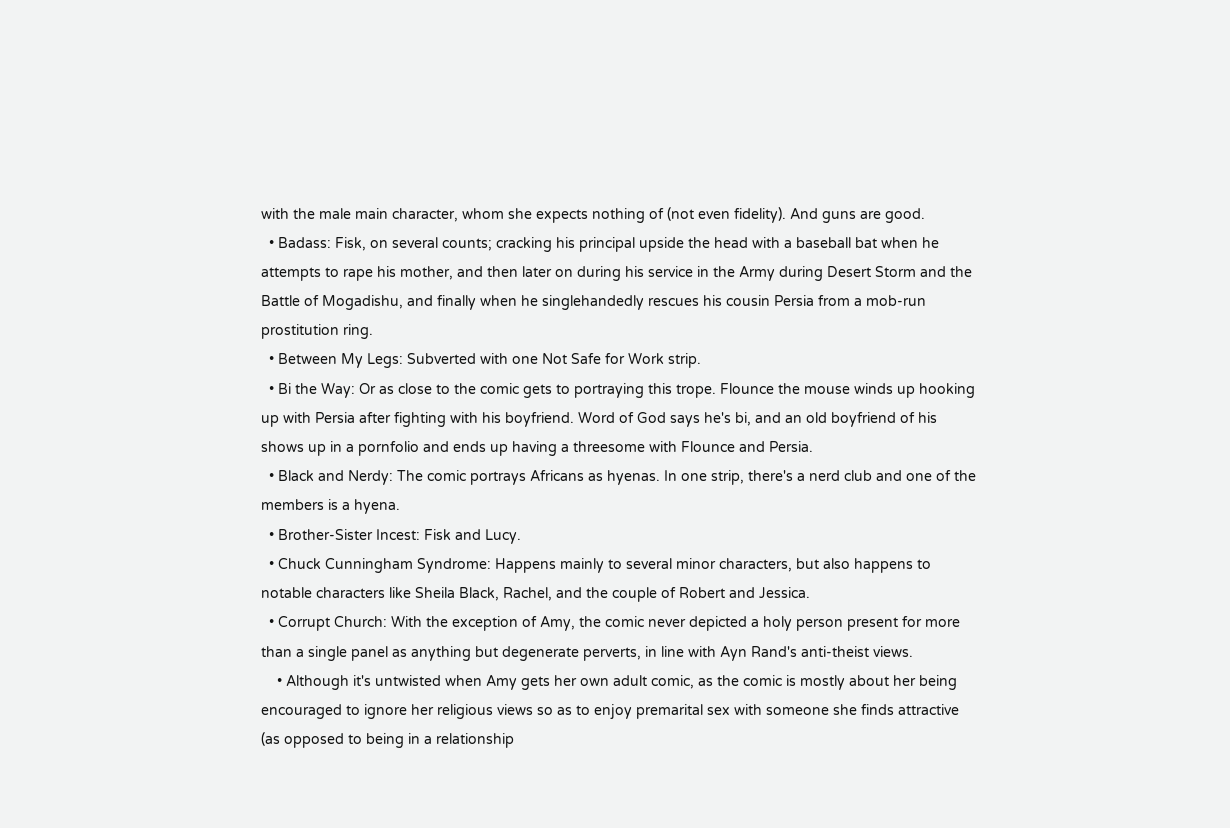with the male main character, whom she expects nothing of (not even fidelity). And guns are good.
  • Badass: Fisk, on several counts; cracking his principal upside the head with a baseball bat when he attempts to rape his mother, and then later on during his service in the Army during Desert Storm and the Battle of Mogadishu, and finally when he singlehandedly rescues his cousin Persia from a mob-run prostitution ring.
  • Between My Legs: Subverted with one Not Safe for Work strip.
  • Bi the Way: Or as close to the comic gets to portraying this trope. Flounce the mouse winds up hooking up with Persia after fighting with his boyfriend. Word of God says he's bi, and an old boyfriend of his shows up in a pornfolio and ends up having a threesome with Flounce and Persia.
  • Black and Nerdy: The comic portrays Africans as hyenas. In one strip, there's a nerd club and one of the members is a hyena.
  • Brother-Sister Incest: Fisk and Lucy.
  • Chuck Cunningham Syndrome: Happens mainly to several minor characters, but also happens to notable characters like Sheila Black, Rachel, and the couple of Robert and Jessica.
  • Corrupt Church: With the exception of Amy, the comic never depicted a holy person present for more than a single panel as anything but degenerate perverts, in line with Ayn Rand's anti-theist views.
    • Although it's untwisted when Amy gets her own adult comic, as the comic is mostly about her being encouraged to ignore her religious views so as to enjoy premarital sex with someone she finds attractive (as opposed to being in a relationship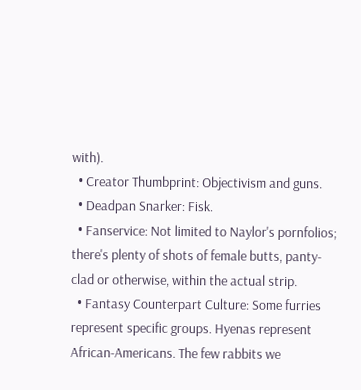with).
  • Creator Thumbprint: Objectivism and guns.
  • Deadpan Snarker: Fisk.
  • Fanservice: Not limited to Naylor's pornfolios; there's plenty of shots of female butts, panty-clad or otherwise, within the actual strip.
  • Fantasy Counterpart Culture: Some furries represent specific groups. Hyenas represent African-Americans. The few rabbits we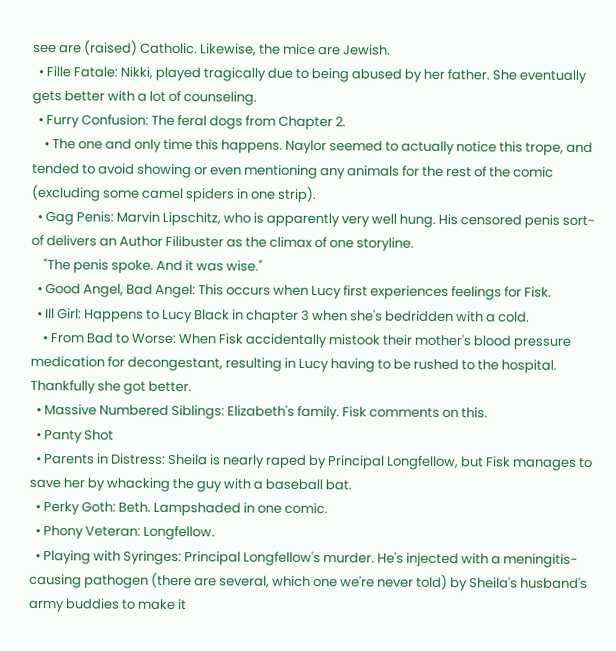see are (raised) Catholic. Likewise, the mice are Jewish.
  • Fille Fatale: Nikki, played tragically due to being abused by her father. She eventually gets better with a lot of counseling.
  • Furry Confusion: The feral dogs from Chapter 2.
    • The one and only time this happens. Naylor seemed to actually notice this trope, and tended to avoid showing or even mentioning any animals for the rest of the comic (excluding some camel spiders in one strip).
  • Gag Penis: Marvin Lipschitz, who is apparently very well hung. His censored penis sort-of delivers an Author Filibuster as the climax of one storyline.
    "The penis spoke. And it was wise."
  • Good Angel, Bad Angel: This occurs when Lucy first experiences feelings for Fisk.
  • Ill Girl: Happens to Lucy Black in chapter 3 when she's bedridden with a cold.
    • From Bad to Worse: When Fisk accidentally mistook their mother's blood pressure medication for decongestant, resulting in Lucy having to be rushed to the hospital. Thankfully she got better.
  • Massive Numbered Siblings: Elizabeth's family. Fisk comments on this.
  • Panty Shot
  • Parents in Distress: Sheila is nearly raped by Principal Longfellow, but Fisk manages to save her by whacking the guy with a baseball bat.
  • Perky Goth: Beth. Lampshaded in one comic.
  • Phony Veteran: Longfellow.
  • Playing with Syringes: Principal Longfellow's murder. He's injected with a meningitis-causing pathogen (there are several, which one we're never told) by Sheila's husband's army buddies to make it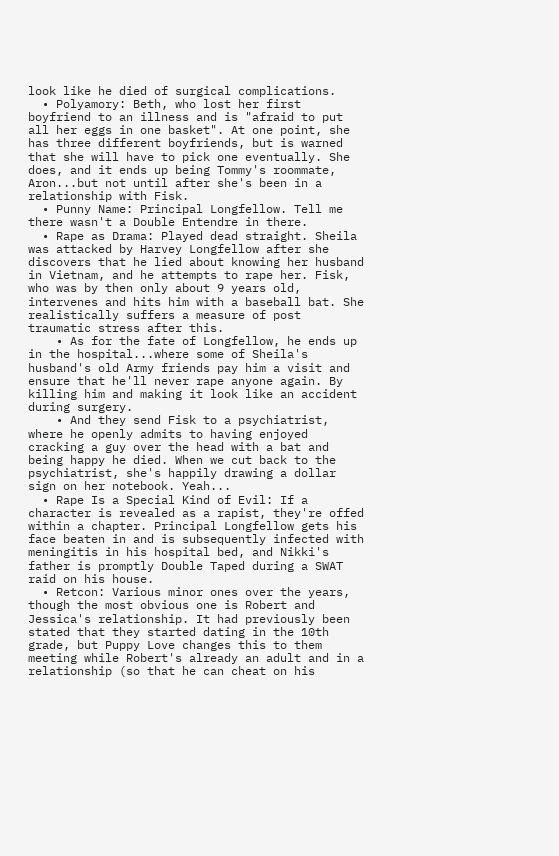look like he died of surgical complications.
  • Polyamory: Beth, who lost her first boyfriend to an illness and is "afraid to put all her eggs in one basket". At one point, she has three different boyfriends, but is warned that she will have to pick one eventually. She does, and it ends up being Tommy's roommate, Aron...but not until after she's been in a relationship with Fisk.
  • Punny Name: Principal Longfellow. Tell me there wasn't a Double Entendre in there.
  • Rape as Drama: Played dead straight. Sheila was attacked by Harvey Longfellow after she discovers that he lied about knowing her husband in Vietnam, and he attempts to rape her. Fisk, who was by then only about 9 years old, intervenes and hits him with a baseball bat. She realistically suffers a measure of post traumatic stress after this.
    • As for the fate of Longfellow, he ends up in the hospital...where some of Sheila's husband's old Army friends pay him a visit and ensure that he'll never rape anyone again. By killing him and making it look like an accident during surgery.
    • And they send Fisk to a psychiatrist, where he openly admits to having enjoyed cracking a guy over the head with a bat and being happy he died. When we cut back to the psychiatrist, she's happily drawing a dollar sign on her notebook. Yeah...
  • Rape Is a Special Kind of Evil: If a character is revealed as a rapist, they're offed within a chapter. Principal Longfellow gets his face beaten in and is subsequently infected with meningitis in his hospital bed, and Nikki's father is promptly Double Taped during a SWAT raid on his house.
  • Retcon: Various minor ones over the years, though the most obvious one is Robert and Jessica's relationship. It had previously been stated that they started dating in the 10th grade, but Puppy Love changes this to them meeting while Robert's already an adult and in a relationship (so that he can cheat on his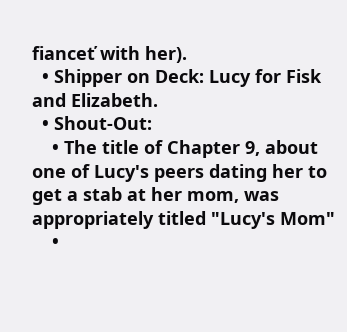fianceť with her).
  • Shipper on Deck: Lucy for Fisk and Elizabeth.
  • Shout-Out:
    • The title of Chapter 9, about one of Lucy's peers dating her to get a stab at her mom, was appropriately titled "Lucy's Mom"
    •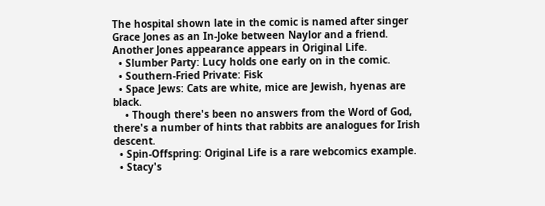The hospital shown late in the comic is named after singer Grace Jones as an In-Joke between Naylor and a friend. Another Jones appearance appears in Original Life.
  • Slumber Party: Lucy holds one early on in the comic.
  • Southern-Fried Private: Fisk
  • Space Jews: Cats are white, mice are Jewish, hyenas are black.
    • Though there's been no answers from the Word of God, there's a number of hints that rabbits are analogues for Irish descent.
  • Spin-Offspring: Original Life is a rare webcomics example.
  • Stacy's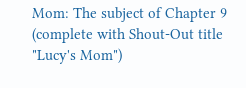Mom: The subject of Chapter 9 (complete with Shout-Out title "Lucy's Mom")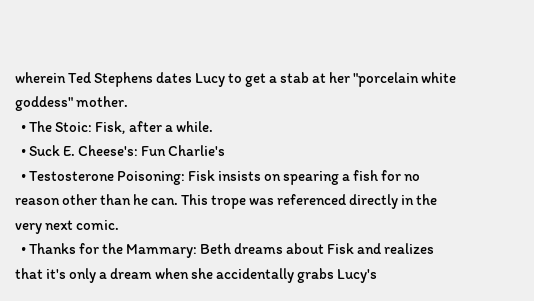wherein Ted Stephens dates Lucy to get a stab at her "porcelain white goddess" mother.
  • The Stoic: Fisk, after a while.
  • Suck E. Cheese's: Fun Charlie's
  • Testosterone Poisoning: Fisk insists on spearing a fish for no reason other than he can. This trope was referenced directly in the very next comic.
  • Thanks for the Mammary: Beth dreams about Fisk and realizes that it's only a dream when she accidentally grabs Lucy's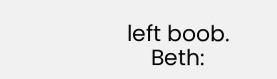left boob.
    Beth: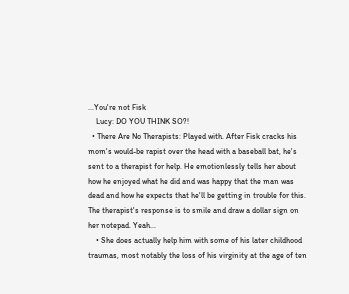...You're not Fisk
    Lucy: DO YOU THINK SO?!
  • There Are No Therapists: Played with. After Fisk cracks his mom's would-be rapist over the head with a baseball bat, he's sent to a therapist for help. He emotionlessly tells her about how he enjoyed what he did and was happy that the man was dead and how he expects that he'll be getting in trouble for this. The therapist's response is to smile and draw a dollar sign on her notepad. Yeah...
    • She does actually help him with some of his later childhood traumas, most notably the loss of his virginity at the age of ten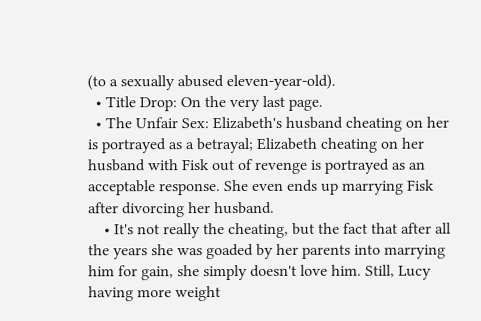(to a sexually abused eleven-year-old).
  • Title Drop: On the very last page.
  • The Unfair Sex: Elizabeth's husband cheating on her is portrayed as a betrayal; Elizabeth cheating on her husband with Fisk out of revenge is portrayed as an acceptable response. She even ends up marrying Fisk after divorcing her husband.
    • It's not really the cheating, but the fact that after all the years she was goaded by her parents into marrying him for gain, she simply doesn't love him. Still, Lucy having more weight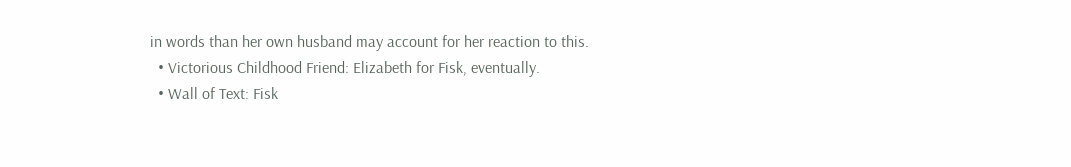in words than her own husband may account for her reaction to this.
  • Victorious Childhood Friend: Elizabeth for Fisk, eventually.
  • Wall of Text: Fisk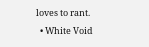loves to rant.
  • White Void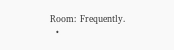Room: Frequently.
  •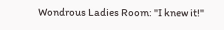Wondrous Ladies Room: "I knew it!"